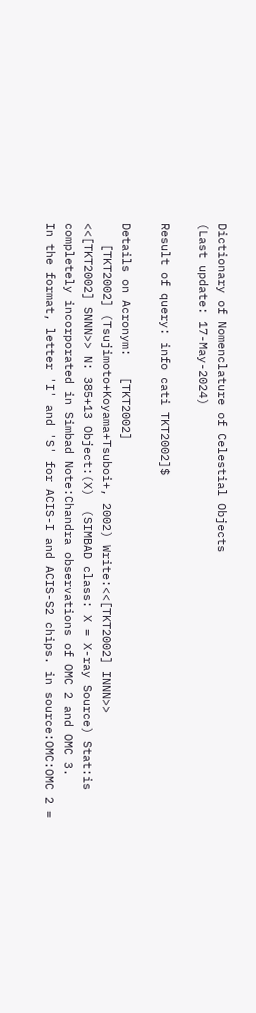Dictionary of Nomenclature of Celestial Objects
(Last update: 17-May-2024)

Result of query: info cati TKT2002]$

Details on Acronym:   [TKT2002]
   [TKT2002] (Tsujimoto+Koyama+Tsuboi+, 2002) Write:<<[TKT2002] INNN>>
<<[TKT2002] SNNN>> N: 385+13 Object:(X)  (SIMBAD class: X = X-ray Source) Stat:is completely incorporated in Simbad Note:Chandra observations of OMC 2 and OMC 3.
In the format, letter 'I' and 'S' for ACIS-I and ACIS-S2 chips. in source:OMC:OMC 2 =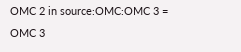OMC 2 in source:OMC:OMC 3 = OMC 3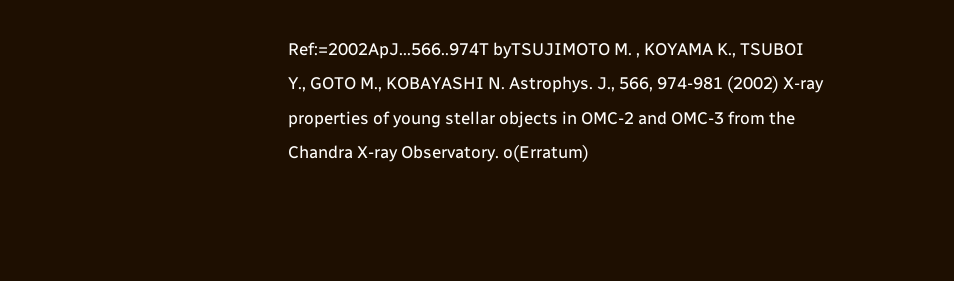Ref:=2002ApJ...566..974T byTSUJIMOTO M. , KOYAMA K., TSUBOI Y., GOTO M., KOBAYASHI N. Astrophys. J., 566, 974-981 (2002) X-ray properties of young stellar objects in OMC-2 and OMC-3 from the Chandra X-ray Observatory. o(Erratum)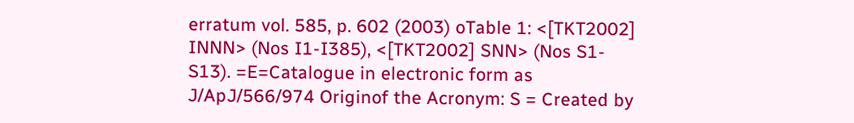erratum vol. 585, p. 602 (2003) oTable 1: <[TKT2002] INNN> (Nos I1-I385), <[TKT2002] SNN> (Nos S1-S13). =E=Catalogue in electronic form as J/ApJ/566/974 Originof the Acronym: S = Created by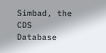Simbad, the CDS Database